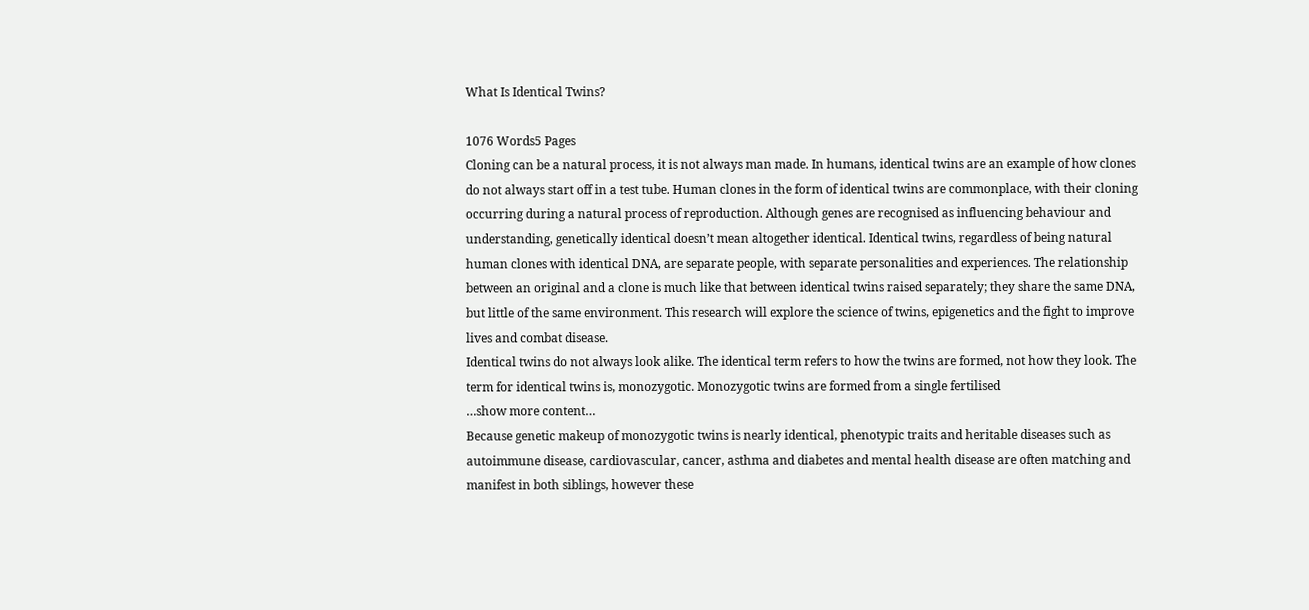What Is Identical Twins?

1076 Words5 Pages
Cloning can be a natural process, it is not always man made. In humans, identical twins are an example of how clones do not always start off in a test tube. Human clones in the form of identical twins are commonplace, with their cloning occurring during a natural process of reproduction. Although genes are recognised as influencing behaviour and understanding, genetically identical doesn’t mean altogether identical. Identical twins, regardless of being natural human clones with identical DNA, are separate people, with separate personalities and experiences. The relationship between an original and a clone is much like that between identical twins raised separately; they share the same DNA, but little of the same environment. This research will explore the science of twins, epigenetics and the fight to improve lives and combat disease.
Identical twins do not always look alike. The identical term refers to how the twins are formed, not how they look. The term for identical twins is, monozygotic. Monozygotic twins are formed from a single fertilised
…show more content…
Because genetic makeup of monozygotic twins is nearly identical, phenotypic traits and heritable diseases such as autoimmune disease, cardiovascular, cancer, asthma and diabetes and mental health disease are often matching and manifest in both siblings, however these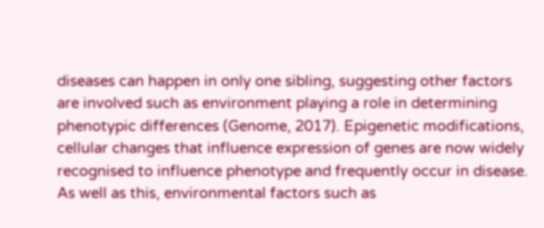diseases can happen in only one sibling, suggesting other factors are involved such as environment playing a role in determining phenotypic differences (Genome, 2017). Epigenetic modifications, cellular changes that influence expression of genes are now widely recognised to influence phenotype and frequently occur in disease. As well as this, environmental factors such as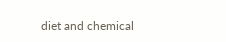diet and chemical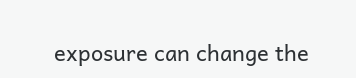exposure can change the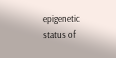epigenetic status of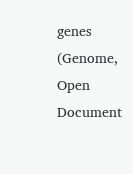genes (Genome,
Open Document